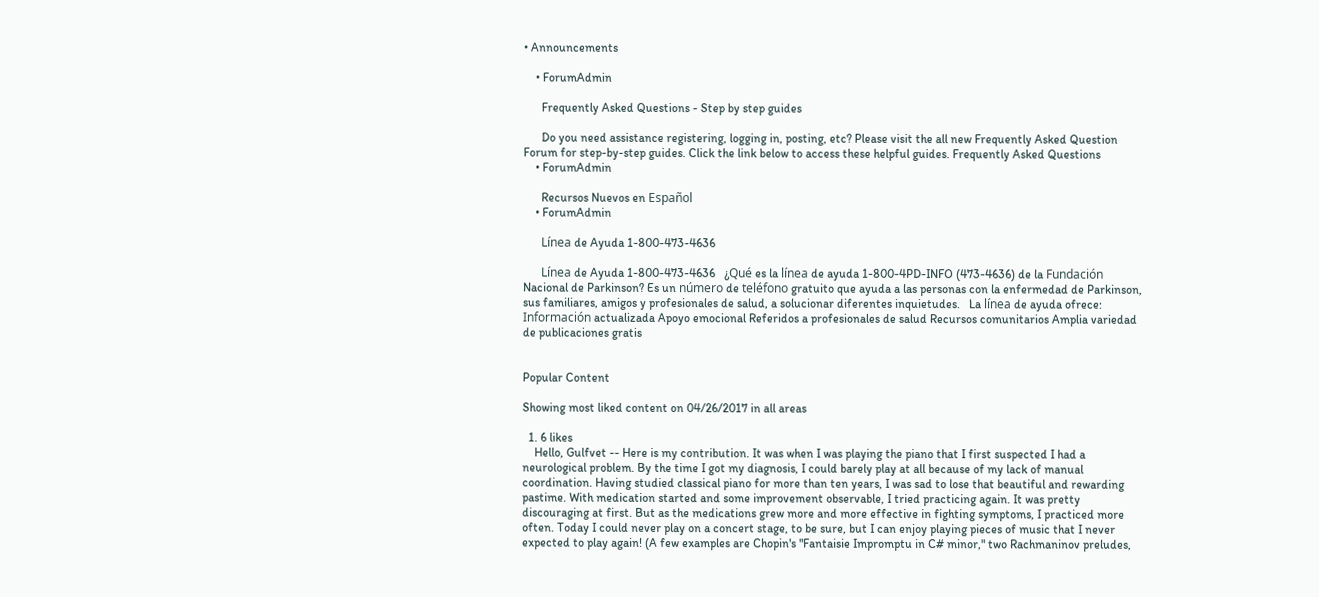• Announcements

    • ForumAdmin

      Frequently Asked Questions - Step by step guides

      Do you need assistance registering, logging in, posting, etc? Please visit the all new Frequently Asked Question Forum for step-by-step guides. Click the link below to access these helpful guides. Frequently Asked Questions
    • ForumAdmin

      Recursos Nuevos en Español
    • ForumAdmin

      Línea de Ayuda 1-800-473-4636

      Línea de Ayuda 1-800-473-4636   ¿Qué es la línea de ayuda 1-800-4PD-INFO (473-4636) de la Fundación Nacional de Parkinson? Es un número de teléfono gratuito que ayuda a las personas con la enfermedad de Parkinson, sus familiares, amigos y profesionales de salud, a solucionar diferentes inquietudes.   La línea de ayuda ofrece: Información actualizada Apoyo emocional Referidos a profesionales de salud Recursos comunitarios Amplia variedad de publicaciones gratis


Popular Content

Showing most liked content on 04/26/2017 in all areas

  1. 6 likes
    Hello, Gulfvet -- Here is my contribution. It was when I was playing the piano that I first suspected I had a neurological problem. By the time I got my diagnosis, I could barely play at all because of my lack of manual coordination. Having studied classical piano for more than ten years, I was sad to lose that beautiful and rewarding pastime. With medication started and some improvement observable, I tried practicing again. It was pretty discouraging at first. But as the medications grew more and more effective in fighting symptoms, I practiced more often. Today I could never play on a concert stage, to be sure, but I can enjoy playing pieces of music that I never expected to play again! (A few examples are Chopin's "Fantaisie Impromptu in C# minor," two Rachmaninov preludes,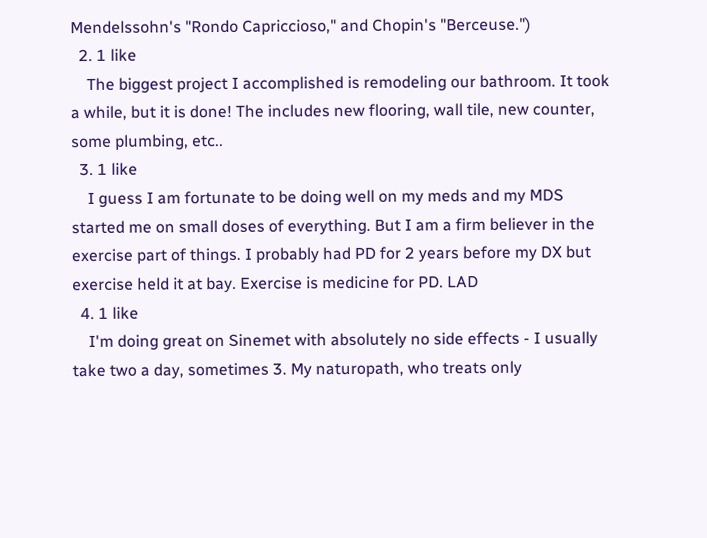Mendelssohn's "Rondo Capriccioso," and Chopin's "Berceuse.")
  2. 1 like
    The biggest project I accomplished is remodeling our bathroom. It took a while, but it is done! The includes new flooring, wall tile, new counter, some plumbing, etc..
  3. 1 like
    I guess I am fortunate to be doing well on my meds and my MDS started me on small doses of everything. But I am a firm believer in the exercise part of things. I probably had PD for 2 years before my DX but exercise held it at bay. Exercise is medicine for PD. LAD
  4. 1 like
    I'm doing great on Sinemet with absolutely no side effects - I usually take two a day, sometimes 3. My naturopath, who treats only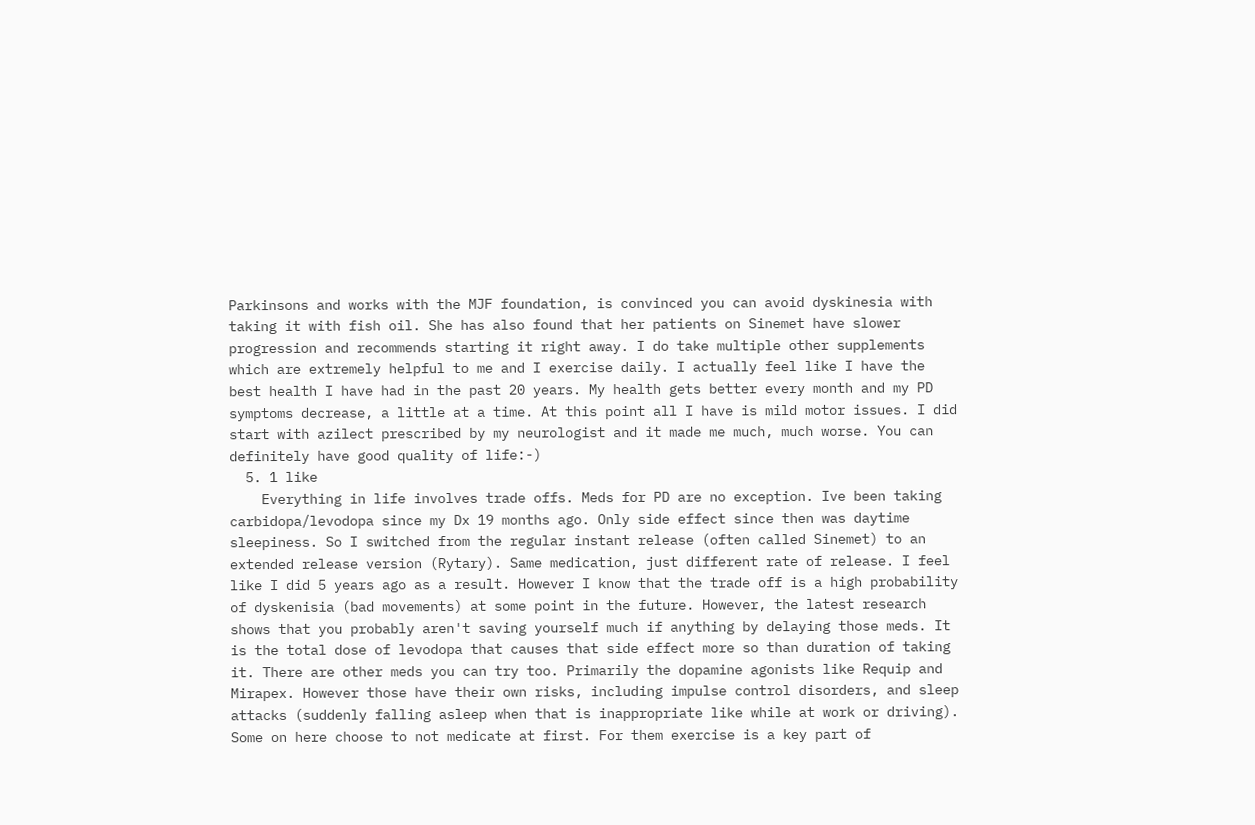Parkinsons and works with the MJF foundation, is convinced you can avoid dyskinesia with taking it with fish oil. She has also found that her patients on Sinemet have slower progression and recommends starting it right away. I do take multiple other supplements which are extremely helpful to me and I exercise daily. I actually feel like I have the best health I have had in the past 20 years. My health gets better every month and my PD symptoms decrease, a little at a time. At this point all I have is mild motor issues. I did start with azilect prescribed by my neurologist and it made me much, much worse. You can definitely have good quality of life:-)
  5. 1 like
    Everything in life involves trade offs. Meds for PD are no exception. Ive been taking carbidopa/levodopa since my Dx 19 months ago. Only side effect since then was daytime sleepiness. So I switched from the regular instant release (often called Sinemet) to an extended release version (Rytary). Same medication, just different rate of release. I feel like I did 5 years ago as a result. However I know that the trade off is a high probability of dyskenisia (bad movements) at some point in the future. However, the latest research shows that you probably aren't saving yourself much if anything by delaying those meds. It is the total dose of levodopa that causes that side effect more so than duration of taking it. There are other meds you can try too. Primarily the dopamine agonists like Requip and Mirapex. However those have their own risks, including impulse control disorders, and sleep attacks (suddenly falling asleep when that is inappropriate like while at work or driving). Some on here choose to not medicate at first. For them exercise is a key part of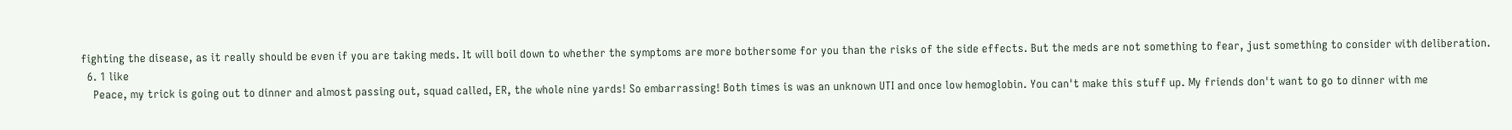fighting the disease, as it really should be even if you are taking meds. It will boil down to whether the symptoms are more bothersome for you than the risks of the side effects. But the meds are not something to fear, just something to consider with deliberation.
  6. 1 like
    Peace, my trick is going out to dinner and almost passing out, squad called, ER, the whole nine yards! So embarrassing! Both times is was an unknown UTI and once low hemoglobin. You can't make this stuff up. My friends don't want to go to dinner with me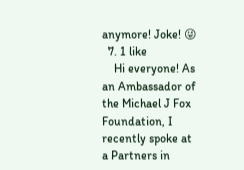anymore! Joke! 😜
  7. 1 like
    Hi everyone! As an Ambassador of the Michael J Fox Foundation, I recently spoke at a Partners in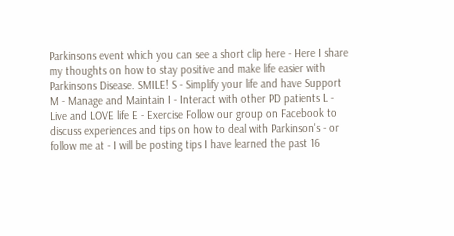Parkinsons event which you can see a short clip here - Here I share my thoughts on how to stay positive and make life easier with Parkinsons Disease. SMILE! S - Simplify your life and have Support M - Manage and Maintain I - Interact with other PD patients L - Live and LOVE life E - Exercise Follow our group on Facebook to discuss experiences and tips on how to deal with Parkinson's - or follow me at - I will be posting tips I have learned the past 16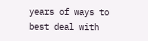years of ways to best deal with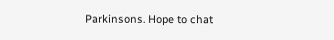Parkinsons. Hope to chat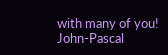with many of you! John-Pascal